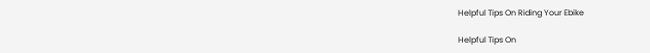Helpful Tips On Riding Your Ebike

Helpful Tips On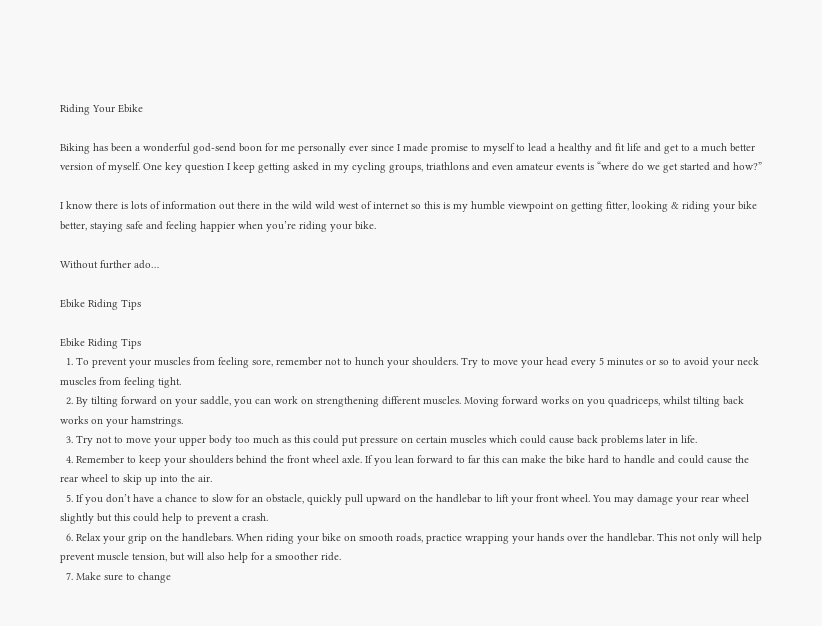Riding Your Ebike

Biking has been a wonderful god-send boon for me personally ever since I made promise to myself to lead a healthy and fit life and get to a much better version of myself. One key question I keep getting asked in my cycling groups, triathlons and even amateur events is “where do we get started and how?”

I know there is lots of information out there in the wild wild west of internet so this is my humble viewpoint on getting fitter, looking & riding your bike better, staying safe and feeling happier when you’re riding your bike.

Without further ado…

Ebike Riding Tips

Ebike Riding Tips
  1. To prevent your muscles from feeling sore, remember not to hunch your shoulders. Try to move your head every 5 minutes or so to avoid your neck muscles from feeling tight.
  2. By tilting forward on your saddle, you can work on strengthening different muscles. Moving forward works on you quadriceps, whilst tilting back works on your hamstrings.
  3. Try not to move your upper body too much as this could put pressure on certain muscles which could cause back problems later in life.
  4. Remember to keep your shoulders behind the front wheel axle. If you lean forward to far this can make the bike hard to handle and could cause the rear wheel to skip up into the air.
  5. If you don’t have a chance to slow for an obstacle, quickly pull upward on the handlebar to lift your front wheel. You may damage your rear wheel slightly but this could help to prevent a crash.
  6. Relax your grip on the handlebars. When riding your bike on smooth roads, practice wrapping your hands over the handlebar. This not only will help prevent muscle tension, but will also help for a smoother ride.
  7. Make sure to change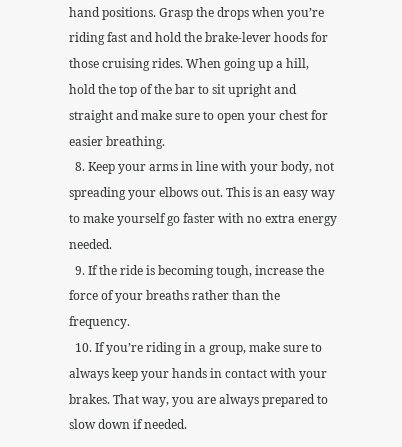hand positions. Grasp the drops when you’re riding fast and hold the brake-lever hoods for those cruising rides. When going up a hill, hold the top of the bar to sit upright and straight and make sure to open your chest for easier breathing.
  8. Keep your arms in line with your body, not spreading your elbows out. This is an easy way to make yourself go faster with no extra energy needed.
  9. If the ride is becoming tough, increase the force of your breaths rather than the frequency.
  10. If you’re riding in a group, make sure to always keep your hands in contact with your brakes. That way, you are always prepared to slow down if needed.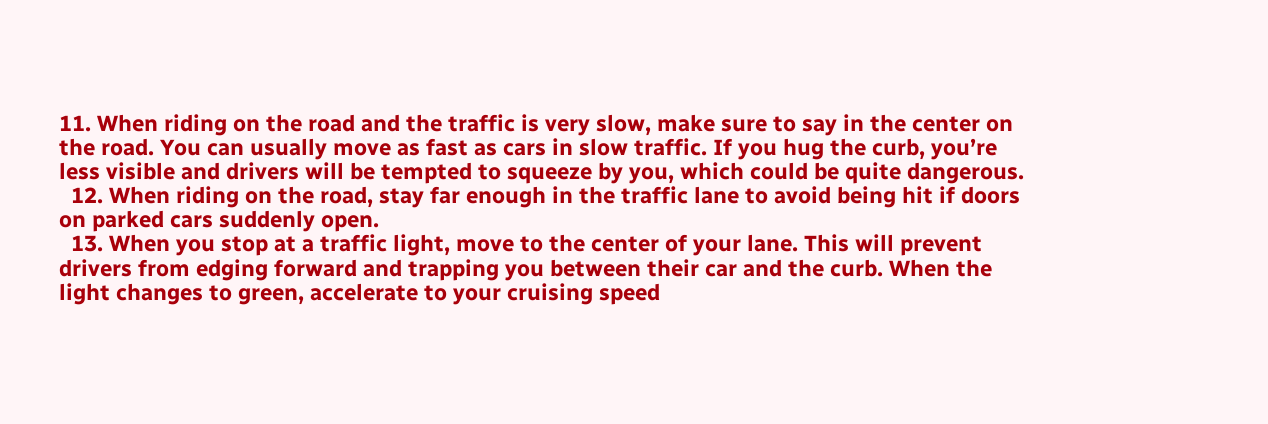11. When riding on the road and the traffic is very slow, make sure to say in the center on the road. You can usually move as fast as cars in slow traffic. If you hug the curb, you’re less visible and drivers will be tempted to squeeze by you, which could be quite dangerous.
  12. When riding on the road, stay far enough in the traffic lane to avoid being hit if doors on parked cars suddenly open.
  13. When you stop at a traffic light, move to the center of your lane. This will prevent drivers from edging forward and trapping you between their car and the curb. When the light changes to green, accelerate to your cruising speed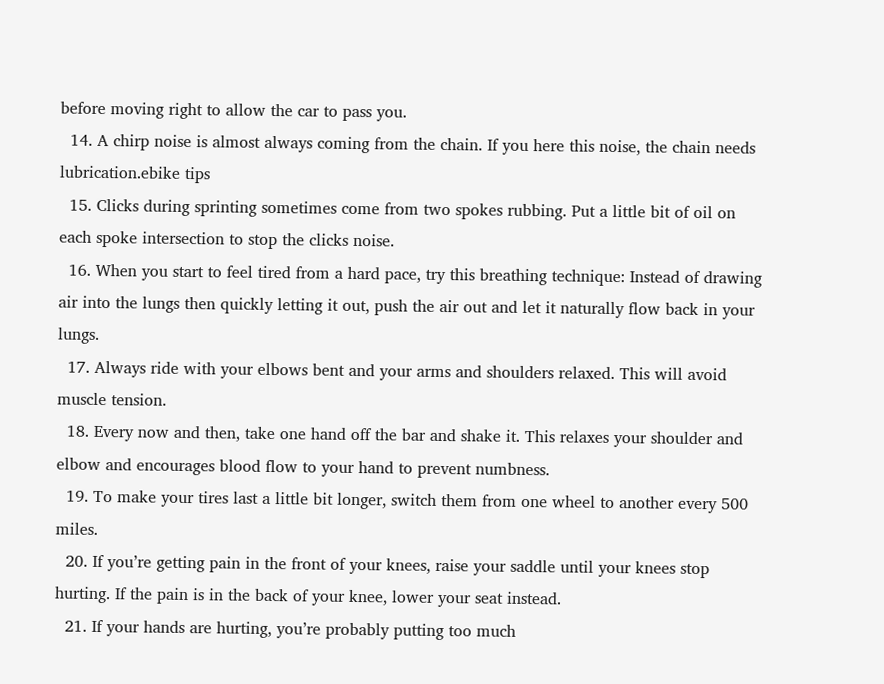before moving right to allow the car to pass you.
  14. A chirp noise is almost always coming from the chain. If you here this noise, the chain needs lubrication.ebike tips
  15. Clicks during sprinting sometimes come from two spokes rubbing. Put a little bit of oil on each spoke intersection to stop the clicks noise.
  16. When you start to feel tired from a hard pace, try this breathing technique: Instead of drawing air into the lungs then quickly letting it out, push the air out and let it naturally flow back in your lungs.
  17. Always ride with your elbows bent and your arms and shoulders relaxed. This will avoid muscle tension.
  18. Every now and then, take one hand off the bar and shake it. This relaxes your shoulder and elbow and encourages blood flow to your hand to prevent numbness.
  19. To make your tires last a little bit longer, switch them from one wheel to another every 500 miles.
  20. If you’re getting pain in the front of your knees, raise your saddle until your knees stop hurting. If the pain is in the back of your knee, lower your seat instead.
  21. If your hands are hurting, you’re probably putting too much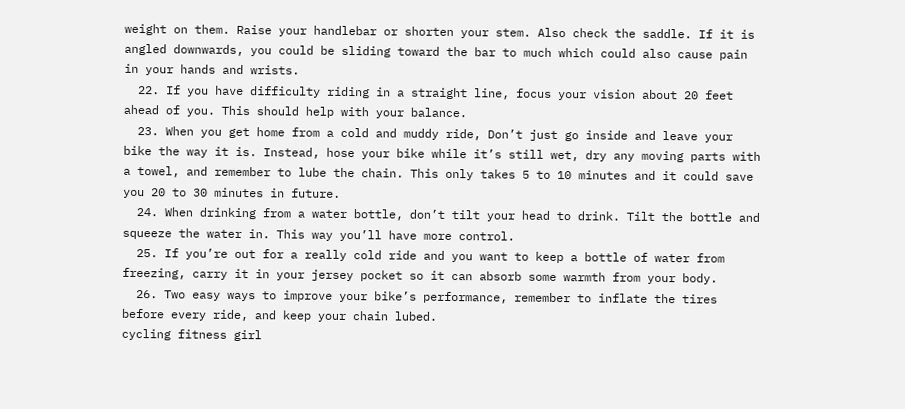weight on them. Raise your handlebar or shorten your stem. Also check the saddle. If it is angled downwards, you could be sliding toward the bar to much which could also cause pain in your hands and wrists.
  22. If you have difficulty riding in a straight line, focus your vision about 20 feet ahead of you. This should help with your balance.
  23. When you get home from a cold and muddy ride, Don’t just go inside and leave your bike the way it is. Instead, hose your bike while it’s still wet, dry any moving parts with a towel, and remember to lube the chain. This only takes 5 to 10 minutes and it could save you 20 to 30 minutes in future.
  24. When drinking from a water bottle, don’t tilt your head to drink. Tilt the bottle and squeeze the water in. This way you’ll have more control.
  25. If you’re out for a really cold ride and you want to keep a bottle of water from freezing, carry it in your jersey pocket so it can absorb some warmth from your body.
  26. Two easy ways to improve your bike’s performance, remember to inflate the tires before every ride, and keep your chain lubed.
cycling fitness girl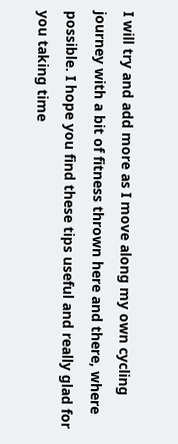I will try and add more as I move along my own cycling journey with a bit of fitness thrown here and there, where possible. I hope you find these tips useful and really glad for you taking time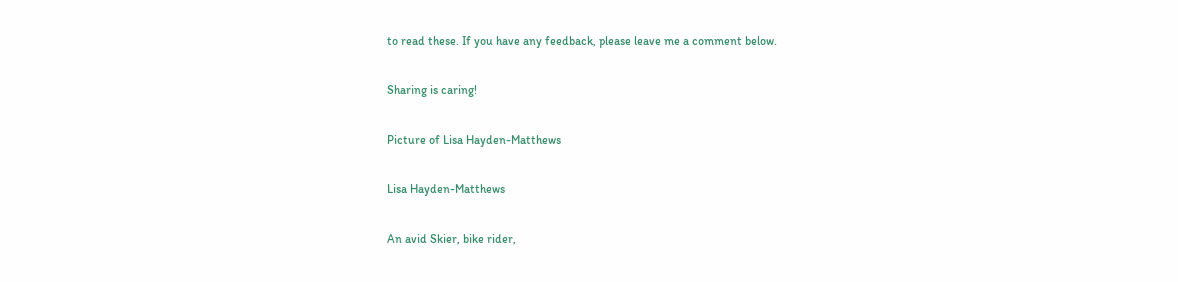to read these. If you have any feedback, please leave me a comment below.

Sharing is caring!

Picture of Lisa Hayden-Matthews

Lisa Hayden-Matthews

An avid Skier, bike rider,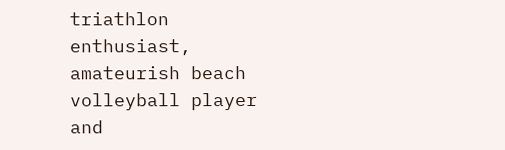triathlon enthusiast, amateurish beach volleyball player and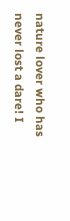nature lover who has never lost a dare! I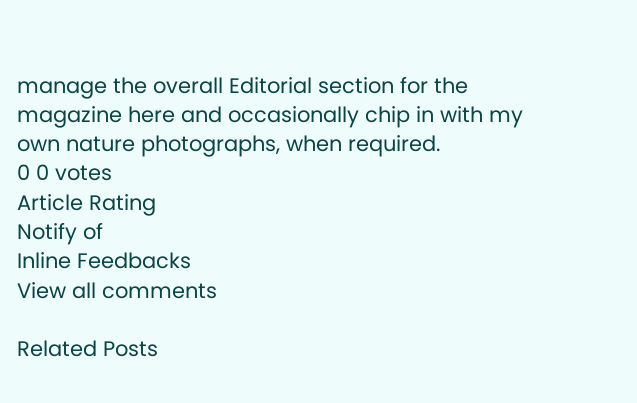manage the overall Editorial section for the magazine here and occasionally chip in with my own nature photographs, when required.
0 0 votes
Article Rating
Notify of
Inline Feedbacks
View all comments

Related Posts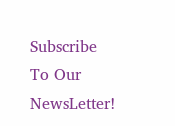Subscribe To Our NewsLetter!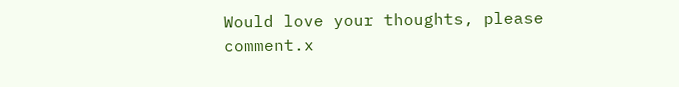Would love your thoughts, please comment.x